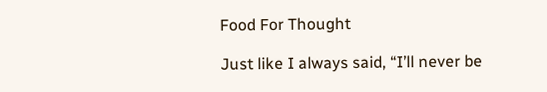Food For Thought

Just like I always said, “I’ll never be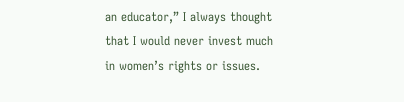an educator,” I always thought that I would never invest much in women’s rights or issues.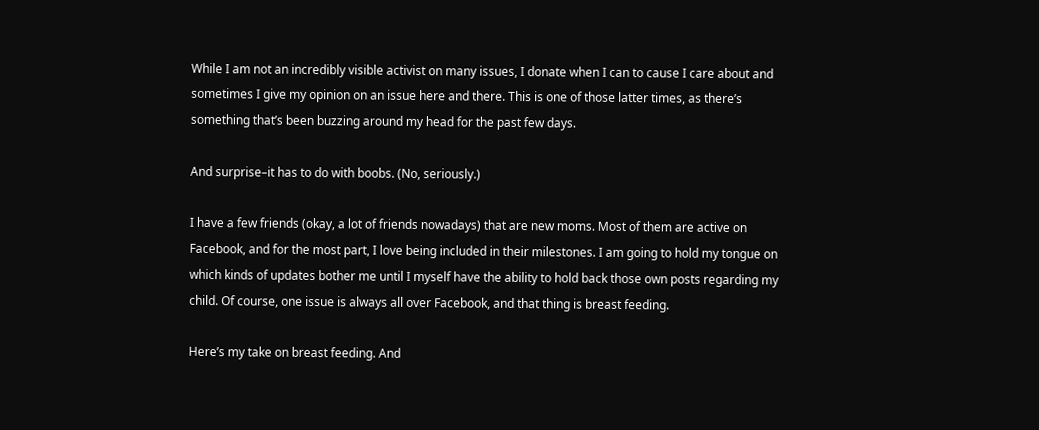While I am not an incredibly visible activist on many issues, I donate when I can to cause I care about and sometimes I give my opinion on an issue here and there. This is one of those latter times, as there’s something that’s been buzzing around my head for the past few days.

And surprise–it has to do with boobs. (No, seriously.)

I have a few friends (okay, a lot of friends nowadays) that are new moms. Most of them are active on Facebook, and for the most part, I love being included in their milestones. I am going to hold my tongue on which kinds of updates bother me until I myself have the ability to hold back those own posts regarding my child. Of course, one issue is always all over Facebook, and that thing is breast feeding.

Here’s my take on breast feeding. And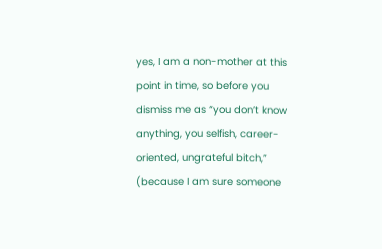yes, I am a non-mother at this point in time, so before you dismiss me as “you don’t know anything, you selfish, career-oriented, ungrateful bitch,” (because I am sure someone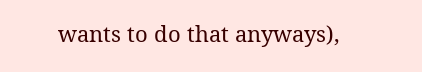wants to do that anyways),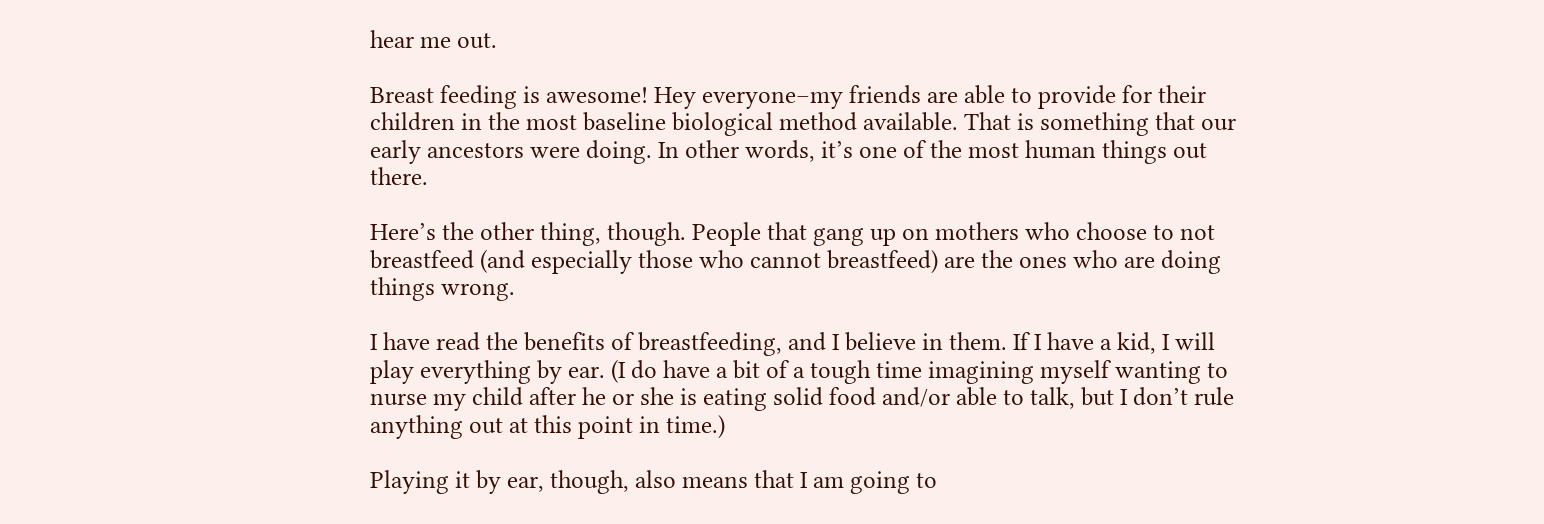hear me out.

Breast feeding is awesome! Hey everyone–my friends are able to provide for their children in the most baseline biological method available. That is something that our early ancestors were doing. In other words, it’s one of the most human things out there.

Here’s the other thing, though. People that gang up on mothers who choose to not breastfeed (and especially those who cannot breastfeed) are the ones who are doing things wrong.

I have read the benefits of breastfeeding, and I believe in them. If I have a kid, I will play everything by ear. (I do have a bit of a tough time imagining myself wanting to nurse my child after he or she is eating solid food and/or able to talk, but I don’t rule anything out at this point in time.)

Playing it by ear, though, also means that I am going to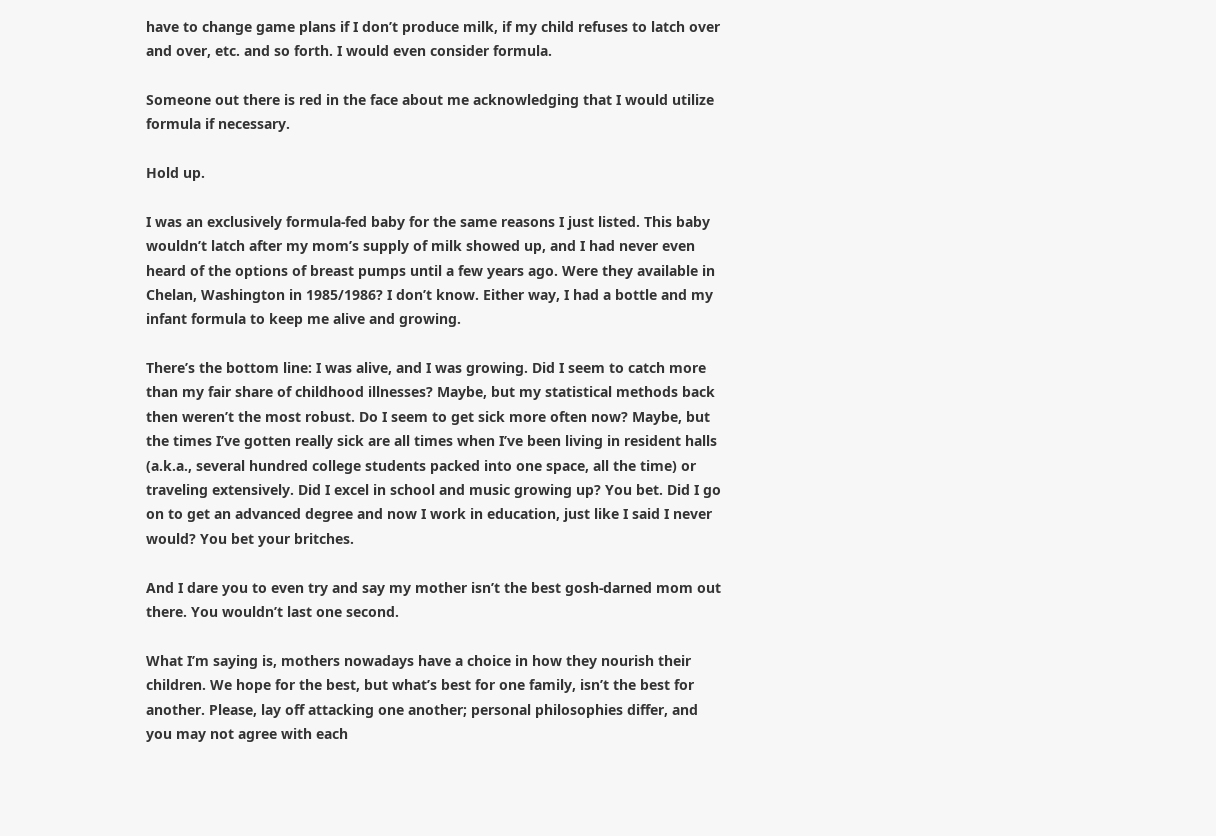have to change game plans if I don’t produce milk, if my child refuses to latch over and over, etc. and so forth. I would even consider formula.

Someone out there is red in the face about me acknowledging that I would utilize formula if necessary.

Hold up.

I was an exclusively formula-fed baby for the same reasons I just listed. This baby wouldn’t latch after my mom’s supply of milk showed up, and I had never even heard of the options of breast pumps until a few years ago. Were they available in Chelan, Washington in 1985/1986? I don’t know. Either way, I had a bottle and my infant formula to keep me alive and growing.

There’s the bottom line: I was alive, and I was growing. Did I seem to catch more than my fair share of childhood illnesses? Maybe, but my statistical methods back then weren’t the most robust. Do I seem to get sick more often now? Maybe, but the times I’ve gotten really sick are all times when I’ve been living in resident halls (a.k.a., several hundred college students packed into one space, all the time) or traveling extensively. Did I excel in school and music growing up? You bet. Did I go on to get an advanced degree and now I work in education, just like I said I never would? You bet your britches.

And I dare you to even try and say my mother isn’t the best gosh-darned mom out there. You wouldn’t last one second.

What I’m saying is, mothers nowadays have a choice in how they nourish their children. We hope for the best, but what’s best for one family, isn’t the best for another. Please, lay off attacking one another; personal philosophies differ, and you may not agree with each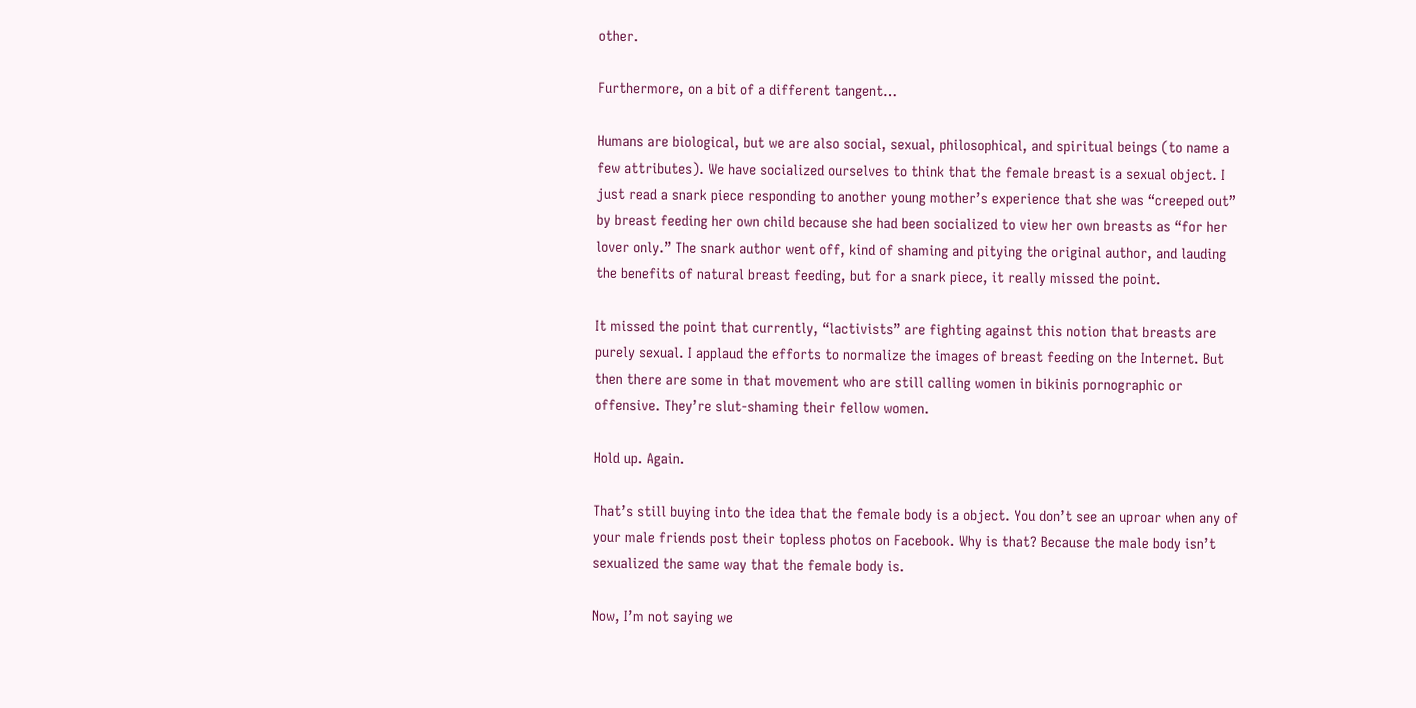other.

Furthermore, on a bit of a different tangent…

Humans are biological, but we are also social, sexual, philosophical, and spiritual beings (to name a few attributes). We have socialized ourselves to think that the female breast is a sexual object. I just read a snark piece responding to another young mother’s experience that she was “creeped out” by breast feeding her own child because she had been socialized to view her own breasts as “for her lover only.” The snark author went off, kind of shaming and pitying the original author, and lauding the benefits of natural breast feeding, but for a snark piece, it really missed the point.

It missed the point that currently, “lactivists” are fighting against this notion that breasts are purely sexual. I applaud the efforts to normalize the images of breast feeding on the Internet. But then there are some in that movement who are still calling women in bikinis pornographic or offensive. They’re slut-shaming their fellow women.

Hold up. Again.

That’s still buying into the idea that the female body is a object. You don’t see an uproar when any of your male friends post their topless photos on Facebook. Why is that? Because the male body isn’t sexualized the same way that the female body is.

Now, I’m not saying we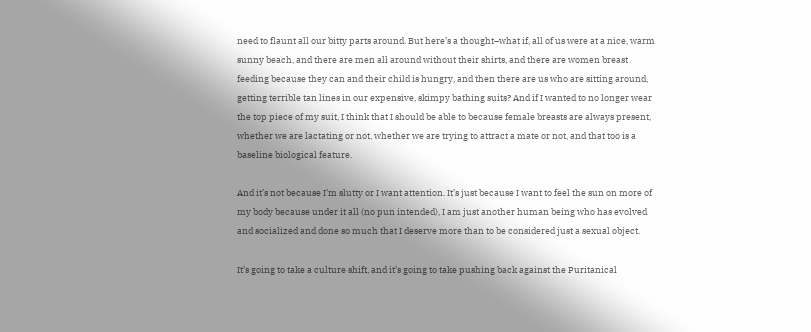need to flaunt all our bitty parts around. But here’s a thought–what if, all of us were at a nice, warm sunny beach, and there are men all around without their shirts, and there are women breast feeding because they can and their child is hungry, and then there are us who are sitting around, getting terrible tan lines in our expensive, skimpy bathing suits? And if I wanted to no longer wear the top piece of my suit, I think that I should be able to because female breasts are always present, whether we are lactating or not, whether we are trying to attract a mate or not, and that too is a baseline biological feature.

And it’s not because I’m slutty or I want attention. It’s just because I want to feel the sun on more of my body because under it all (no pun intended), I am just another human being who has evolved and socialized and done so much that I deserve more than to be considered just a sexual object.

It’s going to take a culture shift, and it’s going to take pushing back against the Puritanical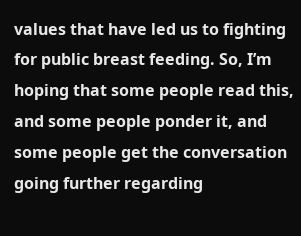values that have led us to fighting for public breast feeding. So, I’m hoping that some people read this, and some people ponder it, and some people get the conversation going further regarding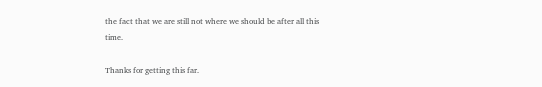the fact that we are still not where we should be after all this time.

Thanks for getting this far.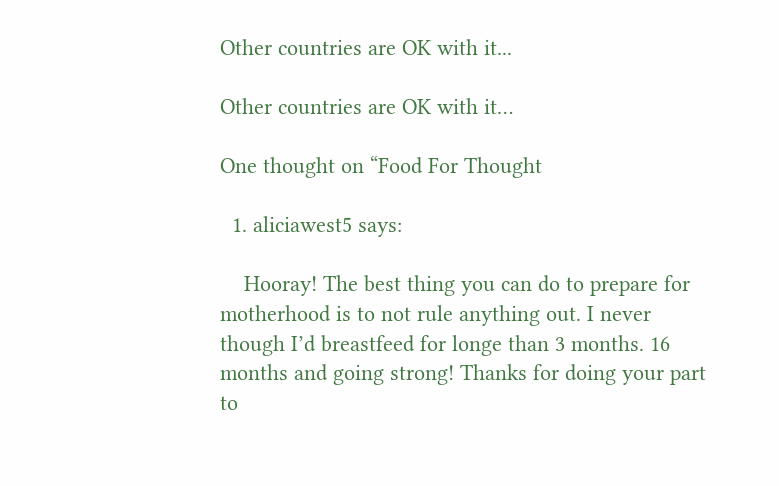Other countries are OK with it...

Other countries are OK with it…

One thought on “Food For Thought

  1. aliciawest5 says:

    Hooray! The best thing you can do to prepare for motherhood is to not rule anything out. I never though I’d breastfeed for longe than 3 months. 16 months and going strong! Thanks for doing your part to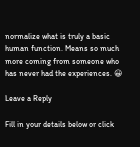normalize what is truly a basic human function. Means so much more coming from someone who has never had the experiences. 😀

Leave a Reply

Fill in your details below or click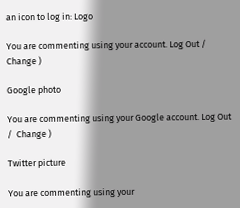an icon to log in: Logo

You are commenting using your account. Log Out /  Change )

Google photo

You are commenting using your Google account. Log Out /  Change )

Twitter picture

You are commenting using your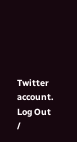Twitter account. Log Out /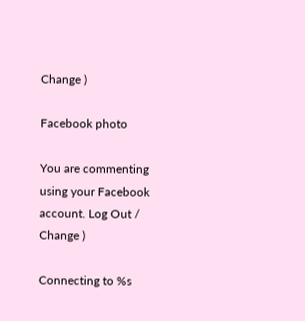Change )

Facebook photo

You are commenting using your Facebook account. Log Out /  Change )

Connecting to %s